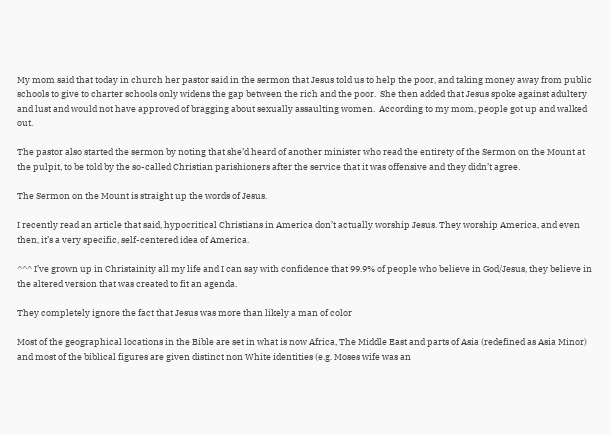My mom said that today in church her pastor said in the sermon that Jesus told us to help the poor, and taking money away from public schools to give to charter schools only widens the gap between the rich and the poor.  She then added that Jesus spoke against adultery and lust and would not have approved of bragging about sexually assaulting women.  According to my mom, people got up and walked out.

The pastor also started the sermon by noting that she’d heard of another minister who read the entirety of the Sermon on the Mount at the pulpit, to be told by the so-called Christian parishioners after the service that it was offensive and they didn’t agree.

The Sermon on the Mount is straight up the words of Jesus.

I recently read an article that said, hypocritical Christians in America don’t actually worship Jesus. They worship America, and even then, it’s a very specific, self-centered idea of America.

^^^ I’ve grown up in Christainity all my life and I can say with confidence that 99.9% of people who believe in God/Jesus, they believe in the altered version that was created to fit an agenda.

They completely ignore the fact that Jesus was more than likely a man of color

Most of the geographical locations in the Bible are set in what is now Africa, The Middle East and parts of Asia (redefined as Asia Minor) and most of the biblical figures are given distinct non White identities (e.g. Moses wife was an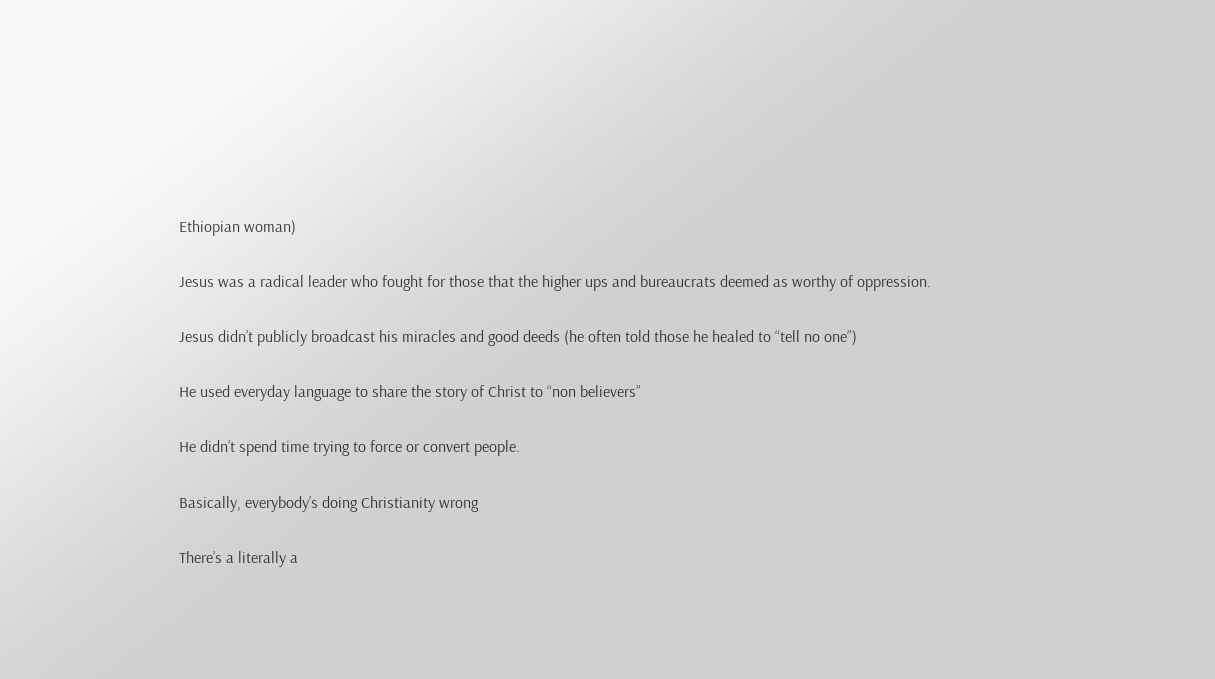Ethiopian woman)

Jesus was a radical leader who fought for those that the higher ups and bureaucrats deemed as worthy of oppression.

Jesus didn’t publicly broadcast his miracles and good deeds (he often told those he healed to “tell no one”)

He used everyday language to share the story of Christ to “non believers”

He didn’t spend time trying to force or convert people.

Basically, everybody’s doing Christianity wrong

There’s a literally a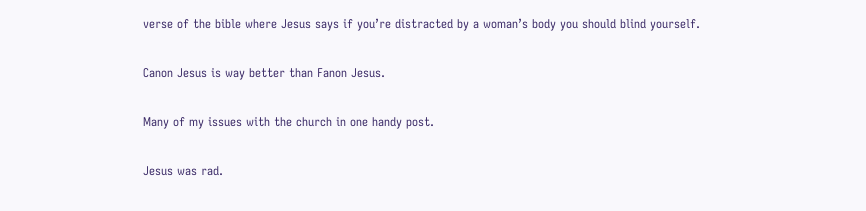verse of the bible where Jesus says if you’re distracted by a woman’s body you should blind yourself.

Canon Jesus is way better than Fanon Jesus.

Many of my issues with the church in one handy post.

Jesus was rad.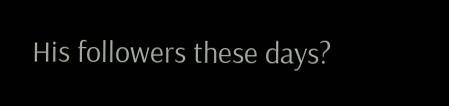His followers these days?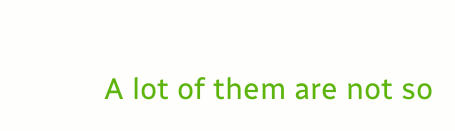A lot of them are not so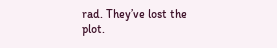rad. They’ve lost the plot.